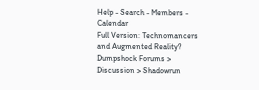Help - Search - Members - Calendar
Full Version: Technomancers and Augmented Reality?
Dumpshock Forums > Discussion > Shadowrun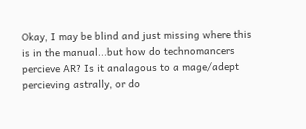Okay, I may be blind and just missing where this is in the manual...but how do technomancers percieve AR? Is it analagous to a mage/adept percieving astrally, or do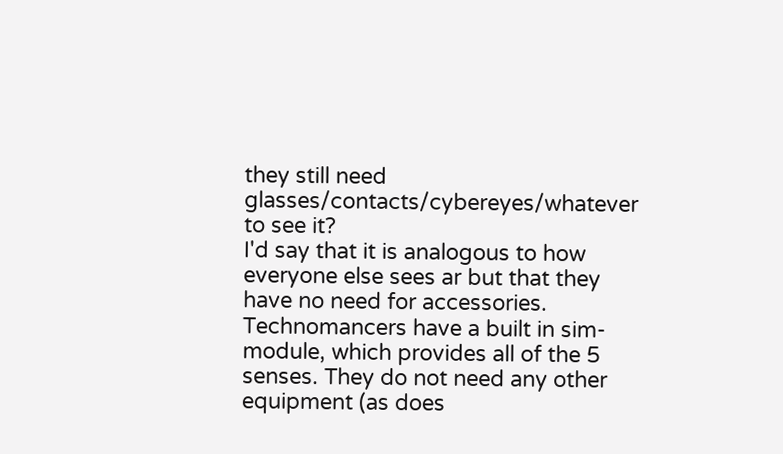they still need glasses/contacts/cybereyes/whatever to see it?
I'd say that it is analogous to how everyone else sees ar but that they have no need for accessories.
Technomancers have a built in sim-module, which provides all of the 5 senses. They do not need any other equipment (as does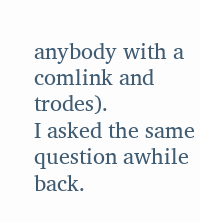anybody with a comlink and trodes).
I asked the same question awhile back.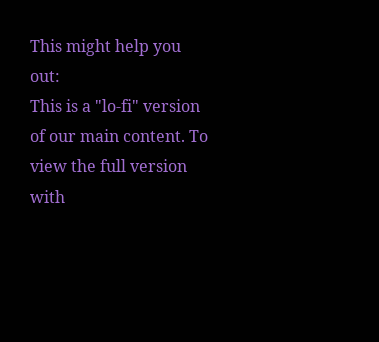This might help you out:
This is a "lo-fi" version of our main content. To view the full version with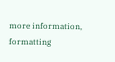more information, formatting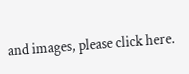and images, please click here.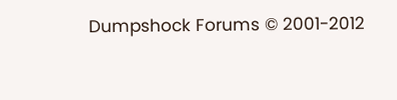Dumpshock Forums © 2001-2012